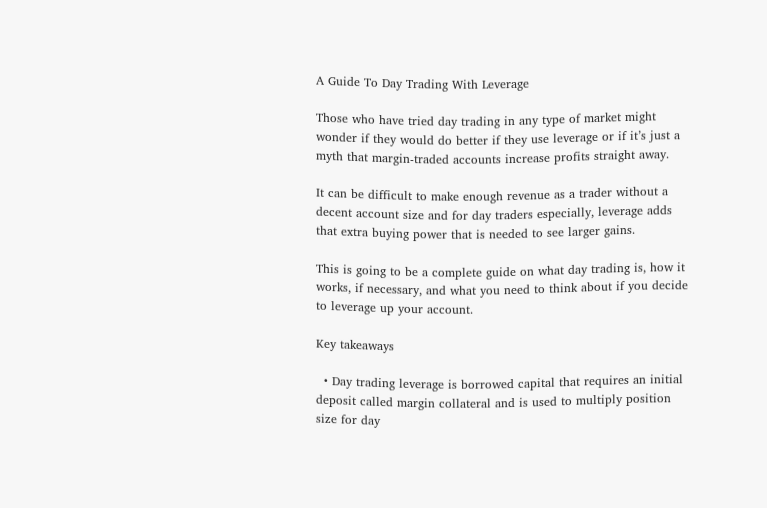A Guide To Day Trading With Leverage

Those who have tried day trading in any type of market might wonder if they would do better if they use leverage or if it’s just a myth that margin-traded accounts increase profits straight away.

It can be difficult to make enough revenue as a trader without a decent account size and for day traders especially, leverage adds that extra buying power that is needed to see larger gains.

This is going to be a complete guide on what day trading is, how it works, if necessary, and what you need to think about if you decide to leverage up your account.

Key takeaways

  • Day trading leverage is borrowed capital that requires an initial deposit called margin collateral and is used to multiply position size for day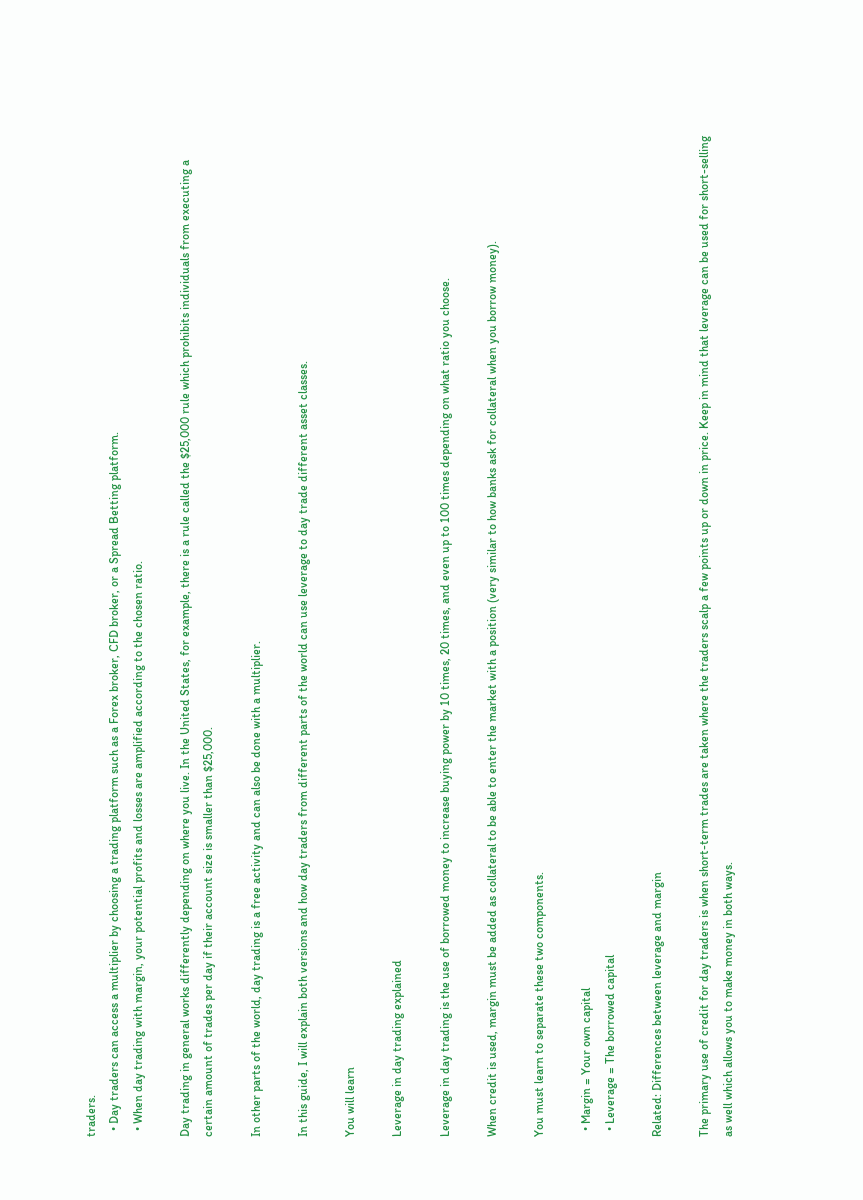traders.
  • Day traders can access a multiplier by choosing a trading platform such as a Forex broker, CFD broker, or a Spread Betting platform.
  • When day trading with margin, your potential profits and losses are amplified according to the chosen ratio.

Day trading in general works differently depending on where you live. In the United States, for example, there is a rule called the $25,000 rule which prohibits individuals from executing a certain amount of trades per day if their account size is smaller than $25,000.

In other parts of the world, day trading is a free activity and can also be done with a multiplier.

In this guide, I will explain both versions and how day traders from different parts of the world can use leverage to day trade different asset classes.

You will learn

Leverage in day trading explained

Leverage in day trading is the use of borrowed money to increase buying power by 10 times, 20 times, and even up to 100 times depending on what ratio you choose.

When credit is used, margin must be added as collateral to be able to enter the market with a position (very similar to how banks ask for collateral when you borrow money).

You must learn to separate these two components.

  • Margin = Your own capital
  • Leverage = The borrowed capital

Related: Differences between leverage and margin

The primary use of credit for day traders is when short-term trades are taken where the traders scalp a few points up or down in price. Keep in mind that leverage can be used for short-selling as well which allows you to make money in both ways.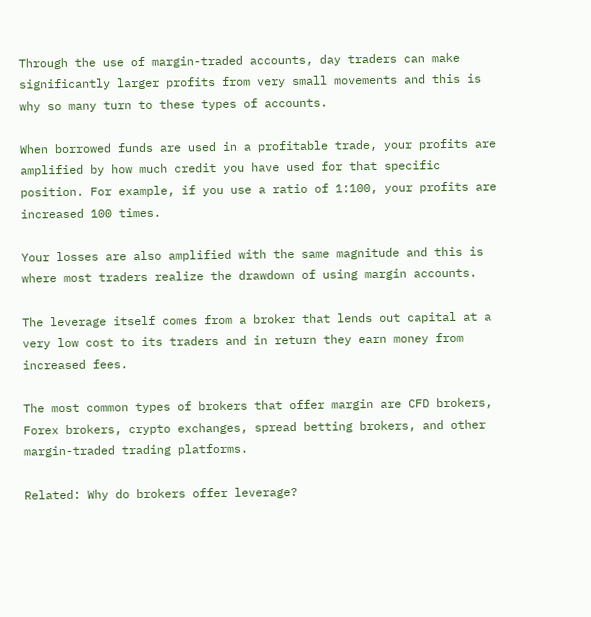Through the use of margin-traded accounts, day traders can make significantly larger profits from very small movements and this is why so many turn to these types of accounts.

When borrowed funds are used in a profitable trade, your profits are amplified by how much credit you have used for that specific position. For example, if you use a ratio of 1:100, your profits are increased 100 times.

Your losses are also amplified with the same magnitude and this is where most traders realize the drawdown of using margin accounts.

The leverage itself comes from a broker that lends out capital at a very low cost to its traders and in return they earn money from increased fees.

The most common types of brokers that offer margin are CFD brokers, Forex brokers, crypto exchanges, spread betting brokers, and other margin-traded trading platforms.

Related: Why do brokers offer leverage?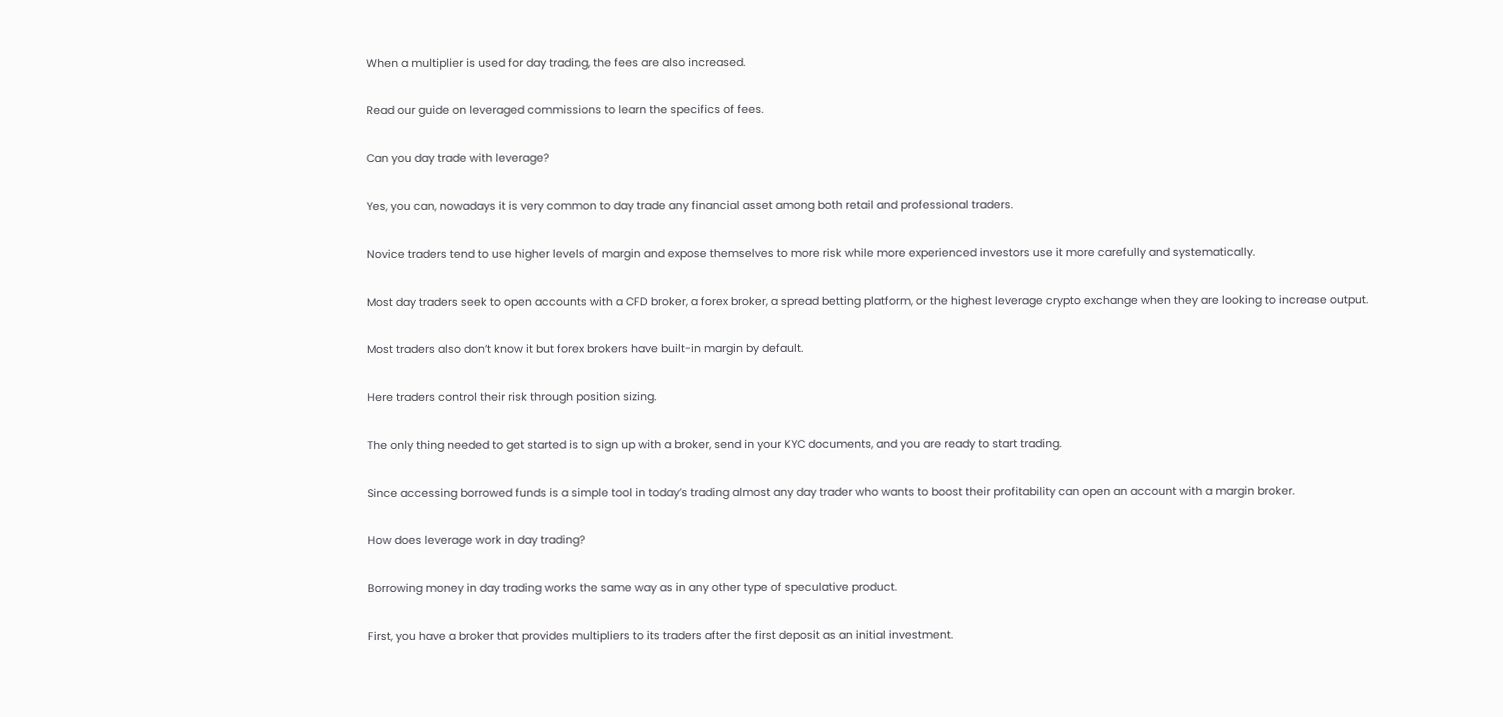When a multiplier is used for day trading, the fees are also increased.

Read our guide on leveraged commissions to learn the specifics of fees.

Can you day trade with leverage?

Yes, you can, nowadays it is very common to day trade any financial asset among both retail and professional traders.

Novice traders tend to use higher levels of margin and expose themselves to more risk while more experienced investors use it more carefully and systematically.

Most day traders seek to open accounts with a CFD broker, a forex broker, a spread betting platform, or the highest leverage crypto exchange when they are looking to increase output.

Most traders also don’t know it but forex brokers have built-in margin by default.

Here traders control their risk through position sizing.

The only thing needed to get started is to sign up with a broker, send in your KYC documents, and you are ready to start trading.

Since accessing borrowed funds is a simple tool in today’s trading almost any day trader who wants to boost their profitability can open an account with a margin broker.

How does leverage work in day trading?

Borrowing money in day trading works the same way as in any other type of speculative product.

First, you have a broker that provides multipliers to its traders after the first deposit as an initial investment.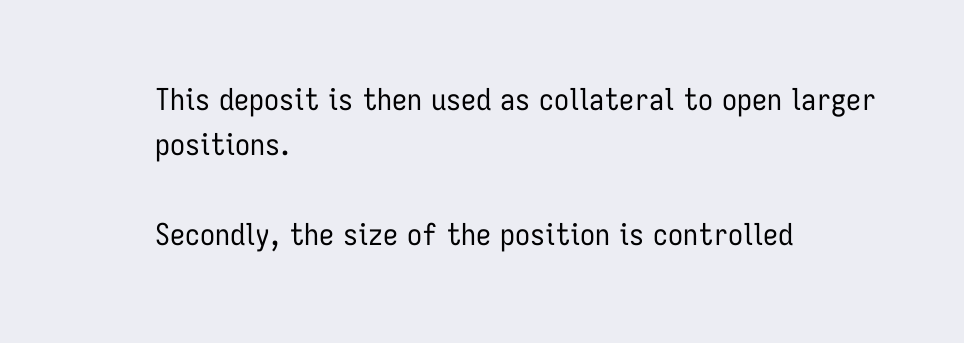This deposit is then used as collateral to open larger positions.

Secondly, the size of the position is controlled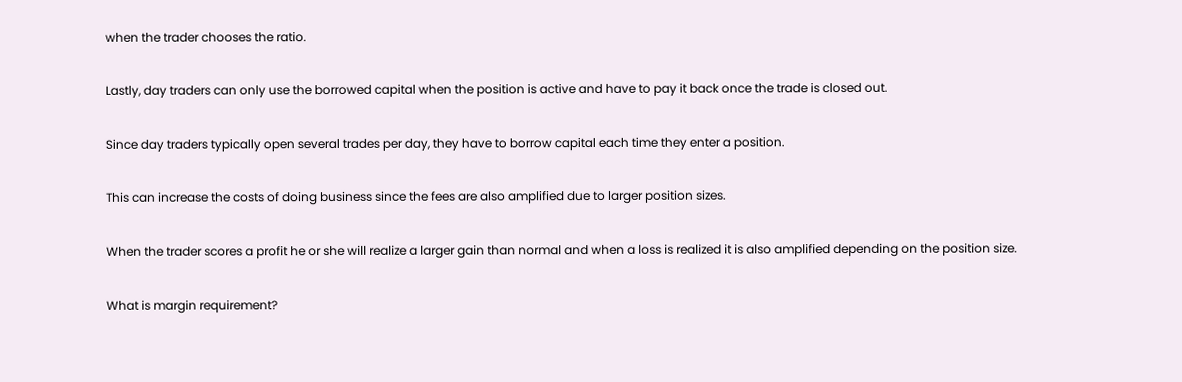when the trader chooses the ratio.

Lastly, day traders can only use the borrowed capital when the position is active and have to pay it back once the trade is closed out.

Since day traders typically open several trades per day, they have to borrow capital each time they enter a position.

This can increase the costs of doing business since the fees are also amplified due to larger position sizes.

When the trader scores a profit he or she will realize a larger gain than normal and when a loss is realized it is also amplified depending on the position size.

What is margin requirement?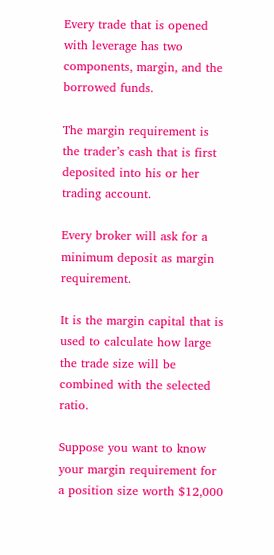Every trade that is opened with leverage has two components, margin, and the borrowed funds.

The margin requirement is the trader’s cash that is first deposited into his or her trading account.

Every broker will ask for a minimum deposit as margin requirement.

It is the margin capital that is used to calculate how large the trade size will be combined with the selected ratio.

Suppose you want to know your margin requirement for a position size worth $12,000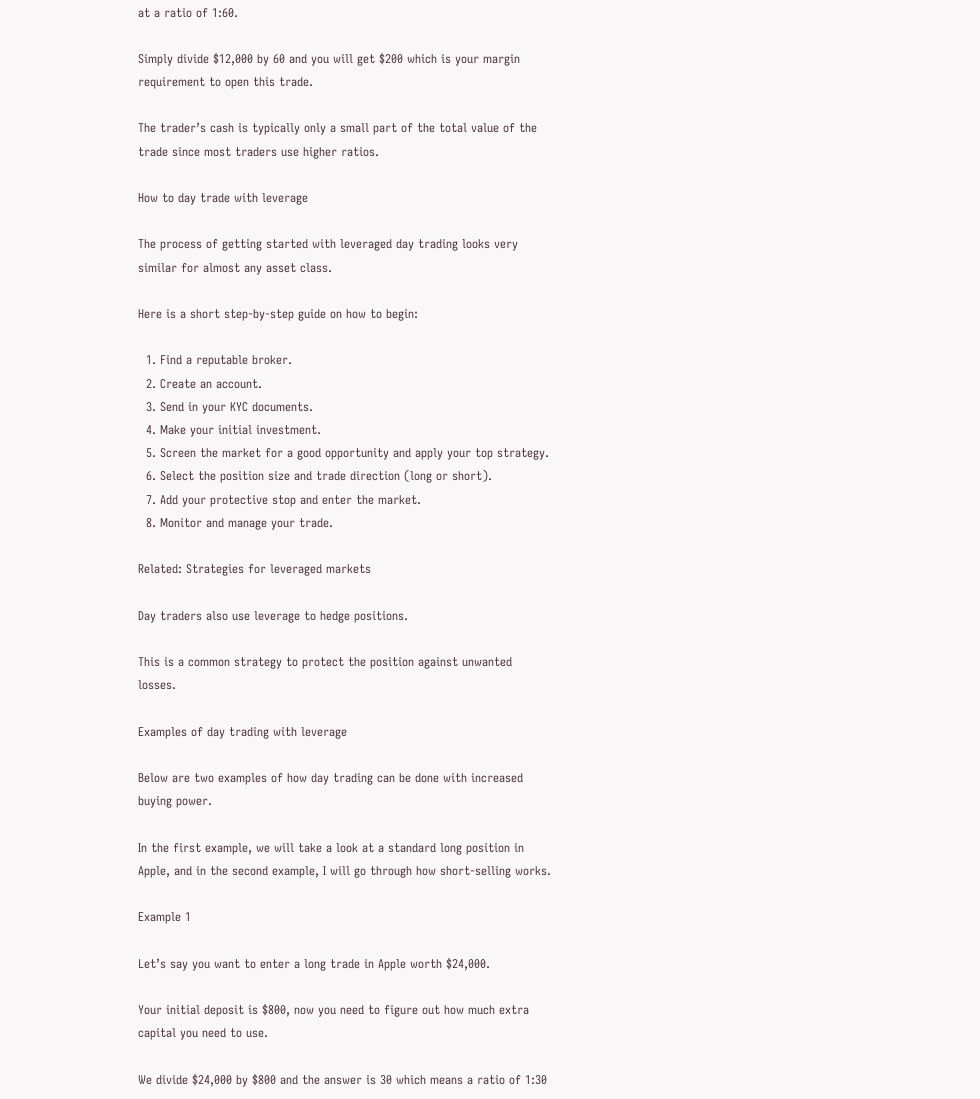at a ratio of 1:60.

Simply divide $12,000 by 60 and you will get $200 which is your margin requirement to open this trade.

The trader’s cash is typically only a small part of the total value of the trade since most traders use higher ratios.

How to day trade with leverage

The process of getting started with leveraged day trading looks very similar for almost any asset class.

Here is a short step-by-step guide on how to begin:

  1. Find a reputable broker.
  2. Create an account.
  3. Send in your KYC documents.
  4. Make your initial investment.
  5. Screen the market for a good opportunity and apply your top strategy.
  6. Select the position size and trade direction (long or short).
  7. Add your protective stop and enter the market.
  8. Monitor and manage your trade.

Related: Strategies for leveraged markets

Day traders also use leverage to hedge positions.

This is a common strategy to protect the position against unwanted losses.

Examples of day trading with leverage

Below are two examples of how day trading can be done with increased buying power.

In the first example, we will take a look at a standard long position in Apple, and in the second example, I will go through how short-selling works.

Example 1

Let’s say you want to enter a long trade in Apple worth $24,000.

Your initial deposit is $800, now you need to figure out how much extra capital you need to use.

We divide $24,000 by $800 and the answer is 30 which means a ratio of 1:30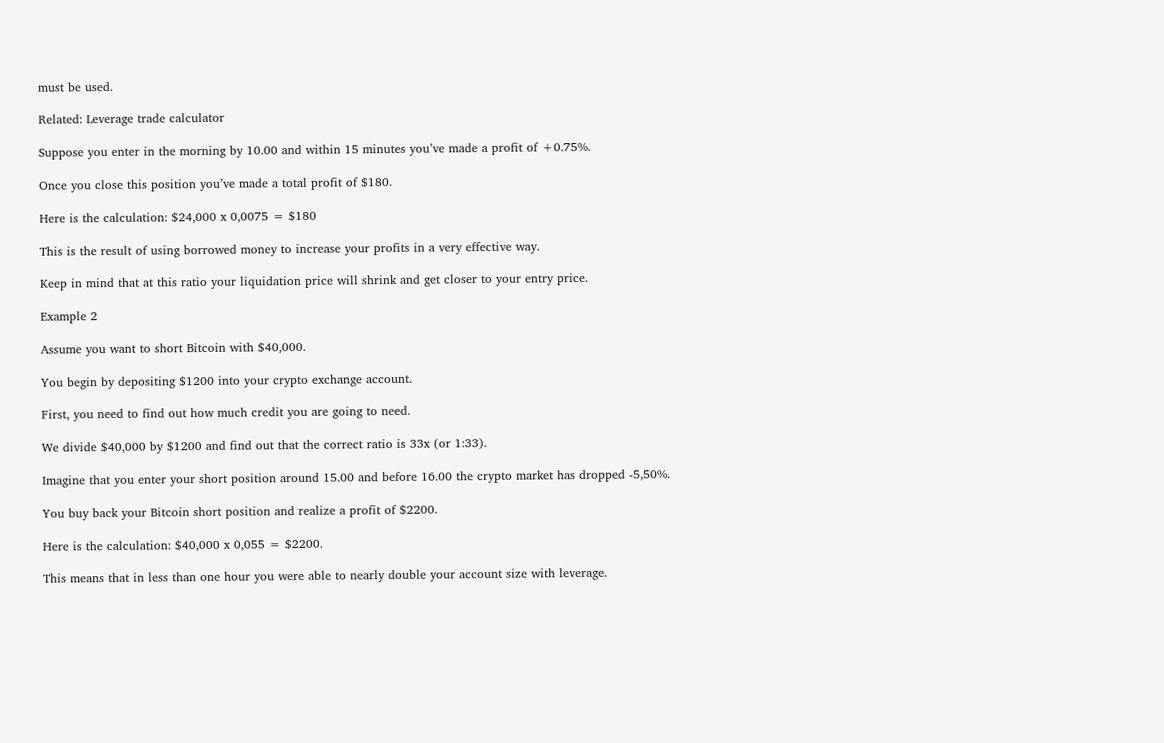must be used.

Related: Leverage trade calculator

Suppose you enter in the morning by 10.00 and within 15 minutes you’ve made a profit of +0.75%.

Once you close this position you’ve made a total profit of $180.

Here is the calculation: $24,000 x 0,0075 = $180

This is the result of using borrowed money to increase your profits in a very effective way.

Keep in mind that at this ratio your liquidation price will shrink and get closer to your entry price.

Example 2

Assume you want to short Bitcoin with $40,000.

You begin by depositing $1200 into your crypto exchange account.

First, you need to find out how much credit you are going to need.

We divide $40,000 by $1200 and find out that the correct ratio is 33x (or 1:33).

Imagine that you enter your short position around 15.00 and before 16.00 the crypto market has dropped -5,50%.

You buy back your Bitcoin short position and realize a profit of $2200.

Here is the calculation: $40,000 x 0,055 = $2200.

This means that in less than one hour you were able to nearly double your account size with leverage.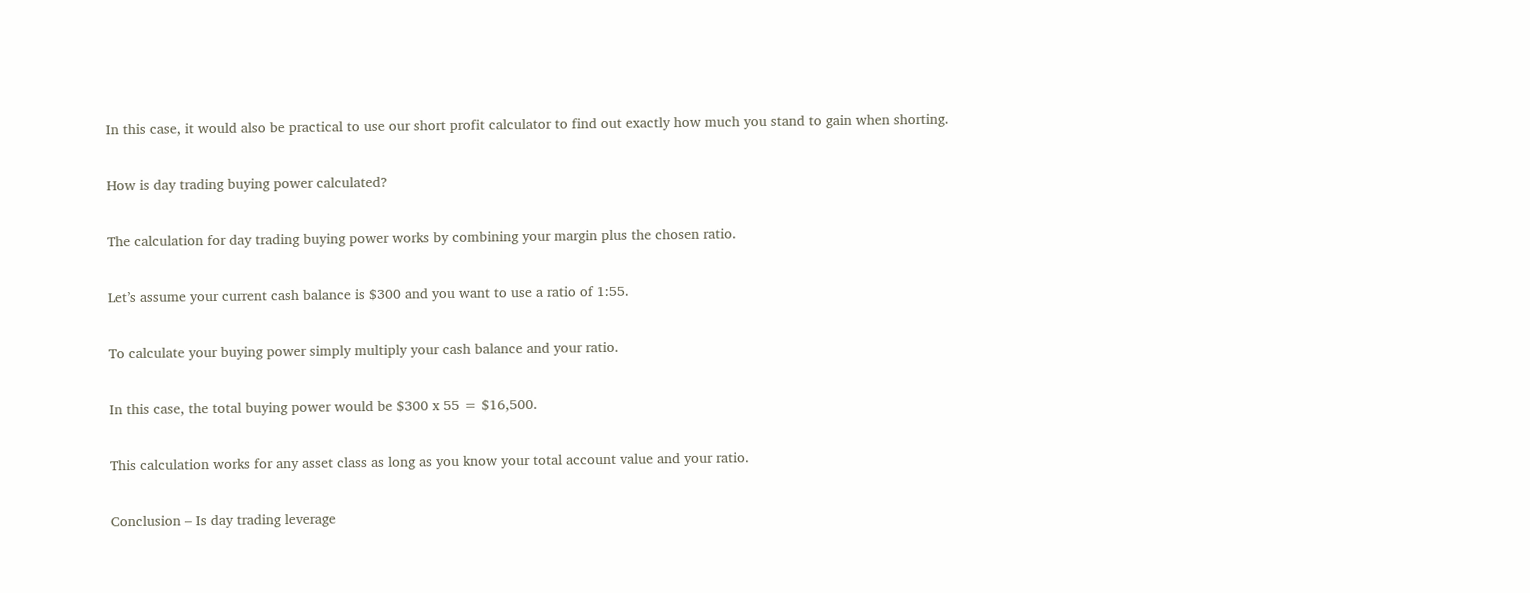In this case, it would also be practical to use our short profit calculator to find out exactly how much you stand to gain when shorting.

How is day trading buying power calculated?

The calculation for day trading buying power works by combining your margin plus the chosen ratio.

Let’s assume your current cash balance is $300 and you want to use a ratio of 1:55.

To calculate your buying power simply multiply your cash balance and your ratio.

In this case, the total buying power would be $300 x 55 = $16,500.

This calculation works for any asset class as long as you know your total account value and your ratio.

Conclusion – Is day trading leverage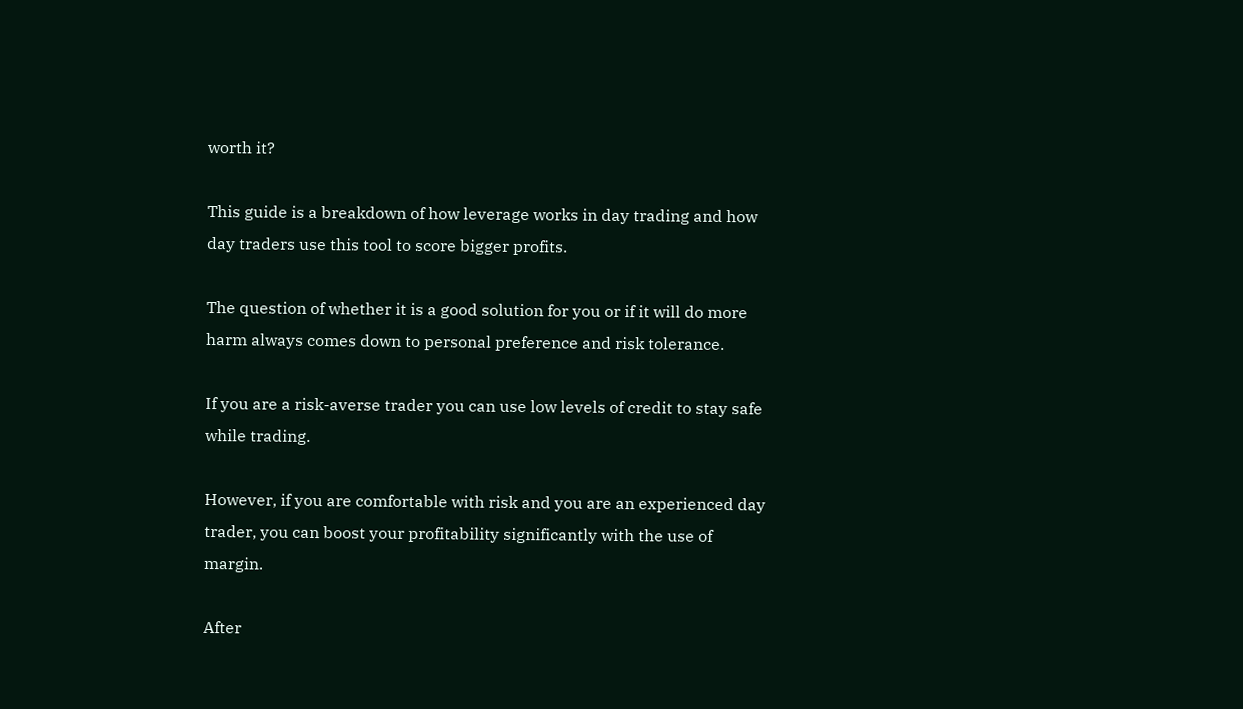worth it?

This guide is a breakdown of how leverage works in day trading and how day traders use this tool to score bigger profits.

The question of whether it is a good solution for you or if it will do more harm always comes down to personal preference and risk tolerance.

If you are a risk-averse trader you can use low levels of credit to stay safe while trading.

However, if you are comfortable with risk and you are an experienced day trader, you can boost your profitability significantly with the use of margin.

After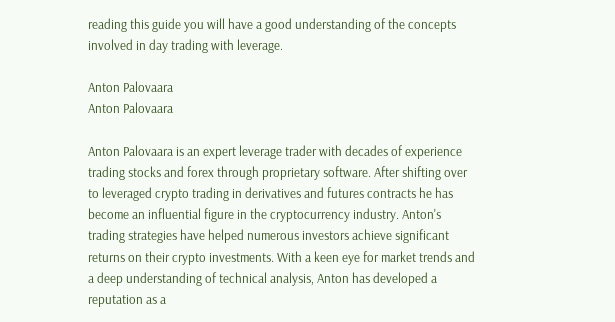reading this guide you will have a good understanding of the concepts involved in day trading with leverage.

Anton Palovaara
Anton Palovaara

Anton Palovaara is an expert leverage trader with decades of experience trading stocks and forex through proprietary software. After shifting over to leveraged crypto trading in derivatives and futures contracts he has become an influential figure in the cryptocurrency industry. Anton's trading strategies have helped numerous investors achieve significant returns on their crypto investments. With a keen eye for market trends and a deep understanding of technical analysis, Anton has developed a reputation as a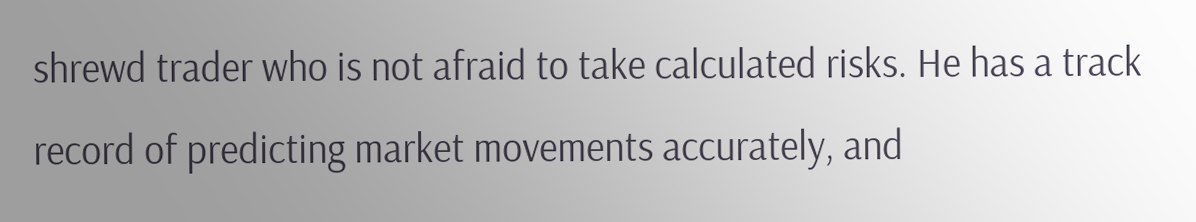shrewd trader who is not afraid to take calculated risks. He has a track record of predicting market movements accurately, and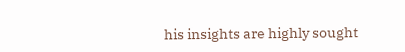his insights are highly sought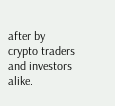after by crypto traders and investors alike.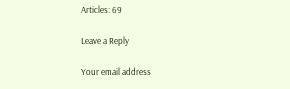Articles: 69

Leave a Reply

Your email address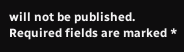will not be published. Required fields are marked *